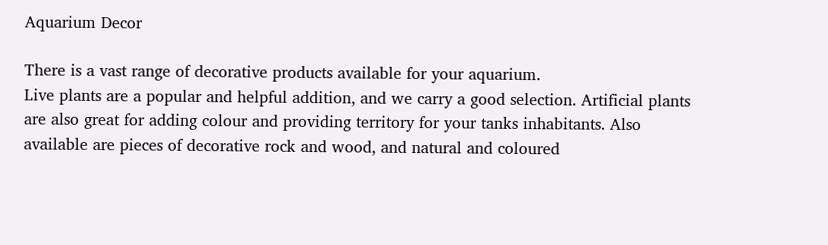Aquarium Decor

There is a vast range of decorative products available for your aquarium.
Live plants are a popular and helpful addition, and we carry a good selection. Artificial plants are also great for adding colour and providing territory for your tanks inhabitants. Also available are pieces of decorative rock and wood, and natural and coloured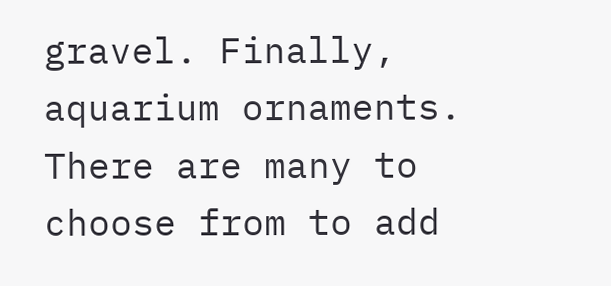gravel. Finally, aquarium ornaments. There are many to choose from to add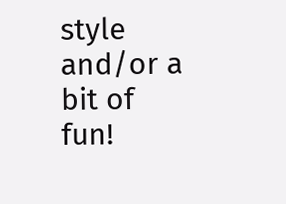style and/or a bit of fun!